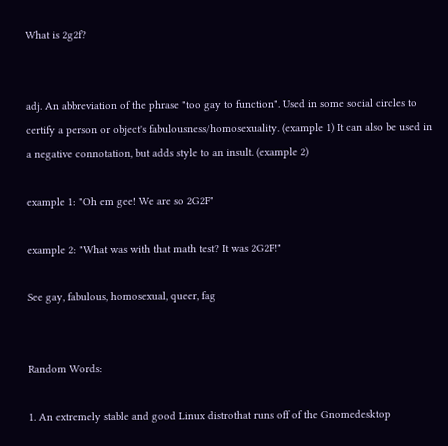What is 2g2f?


adj. An abbreviation of the phrase "too gay to function". Used in some social circles to certify a person or object's fabulousness/homosexuality. (example 1) It can also be used in a negative connotation, but adds style to an insult. (example 2)

example 1: "Oh em gee! We are so 2G2F"

example 2: "What was with that math test? It was 2G2F!"

See gay, fabulous, homosexual, queer, fag


Random Words:

1. An extremely stable and good Linux distrothat runs off of the Gnomedesktop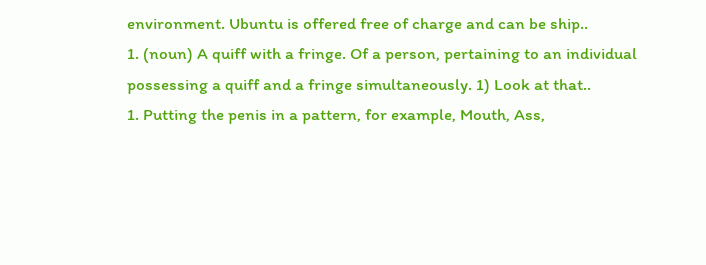environment. Ubuntu is offered free of charge and can be ship..
1. (noun) A quiff with a fringe. Of a person, pertaining to an individual possessing a quiff and a fringe simultaneously. 1) Look at that..
1. Putting the penis in a pattern, for example, Mouth, Ass,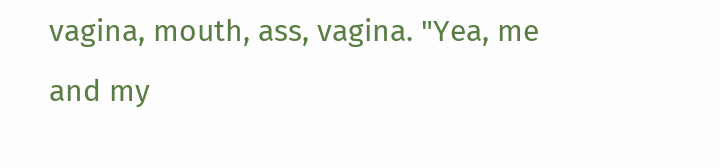vagina, mouth, ass, vagina. "Yea, me and my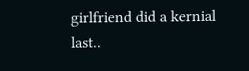girlfriend did a kernial last..